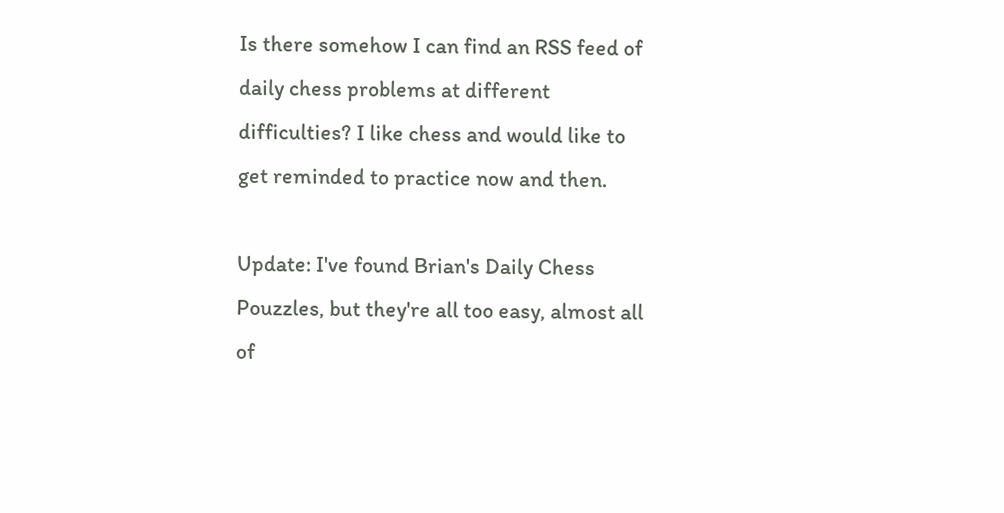Is there somehow I can find an RSS feed of daily chess problems at different difficulties? I like chess and would like to get reminded to practice now and then.

Update: I've found Brian's Daily Chess Pouzzles, but they're all too easy, almost all of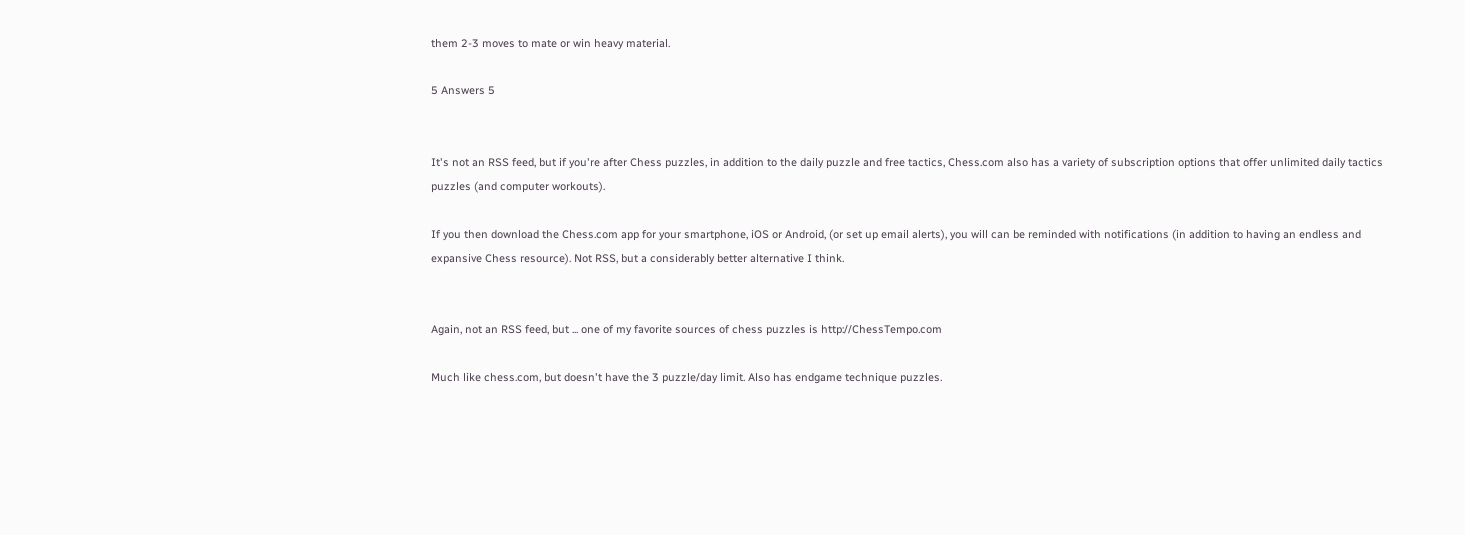them 2-3 moves to mate or win heavy material.

5 Answers 5


It's not an RSS feed, but if you're after Chess puzzles, in addition to the daily puzzle and free tactics, Chess.com also has a variety of subscription options that offer unlimited daily tactics puzzles (and computer workouts).

If you then download the Chess.com app for your smartphone, iOS or Android, (or set up email alerts), you will can be reminded with notifications (in addition to having an endless and expansive Chess resource). Not RSS, but a considerably better alternative I think.


Again, not an RSS feed, but ... one of my favorite sources of chess puzzles is http://ChessTempo.com

Much like chess.com, but doesn't have the 3 puzzle/day limit. Also has endgame technique puzzles.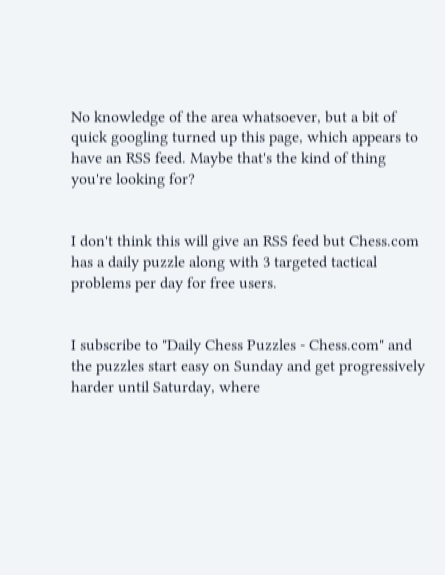No knowledge of the area whatsoever, but a bit of quick googling turned up this page, which appears to have an RSS feed. Maybe that's the kind of thing you're looking for?


I don't think this will give an RSS feed but Chess.com has a daily puzzle along with 3 targeted tactical problems per day for free users.


I subscribe to "Daily Chess Puzzles - Chess.com" and the puzzles start easy on Sunday and get progressively harder until Saturday, where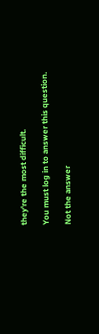they're the most difficult.

You must log in to answer this question.

Not the answer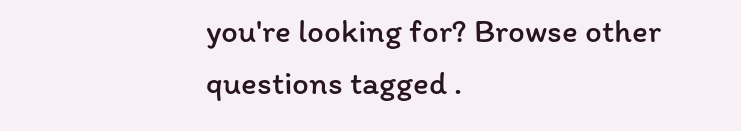you're looking for? Browse other questions tagged .